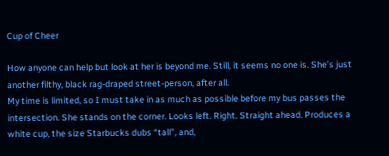Cup of Cheer

How anyone can help but look at her is beyond me. Still, it seems no one is. She’s just another filthy, black rag-draped street-person, after all.
My time is limited, so I must take in as much as possible before my bus passes the intersection. She stands on the corner. Looks left. Right. Straight ahead. Produces a white cup, the size Starbucks dubs “tall”, and,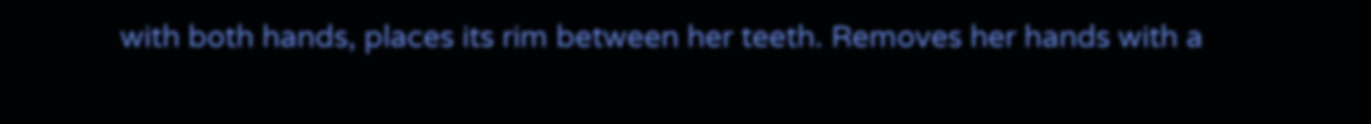with both hands, places its rim between her teeth. Removes her hands with a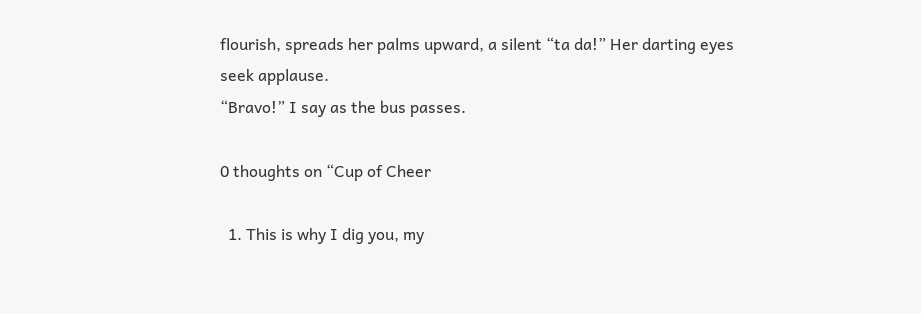flourish, spreads her palms upward, a silent “ta da!” Her darting eyes seek applause.
“Bravo!” I say as the bus passes.

0 thoughts on “Cup of Cheer

  1. This is why I dig you, my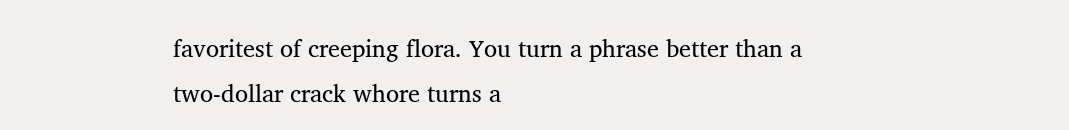favoritest of creeping flora. You turn a phrase better than a two-dollar crack whore turns a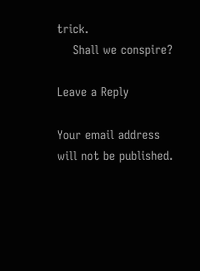trick.
    Shall we conspire?

Leave a Reply

Your email address will not be published.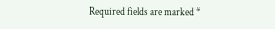Required fields are marked *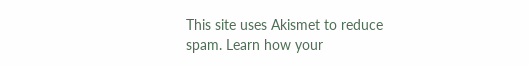This site uses Akismet to reduce spam. Learn how your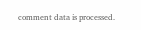comment data is processed.